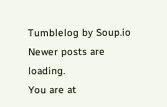Tumblelog by Soup.io
Newer posts are loading.
You are at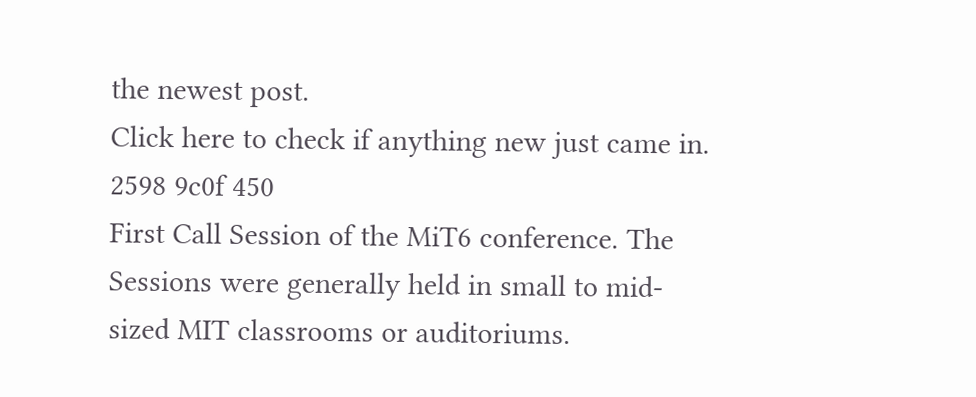the newest post.
Click here to check if anything new just came in.
2598 9c0f 450
First Call Session of the MiT6 conference. The Sessions were generally held in small to mid-sized MIT classrooms or auditoriums.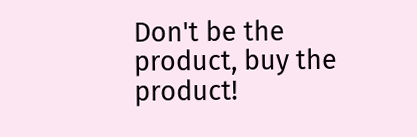Don't be the product, buy the product!